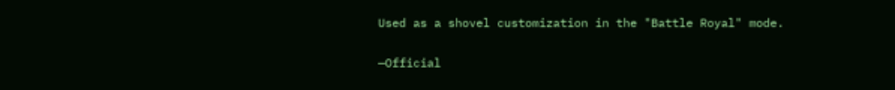Used as a shovel customization in the "Battle Royal" mode.

—Official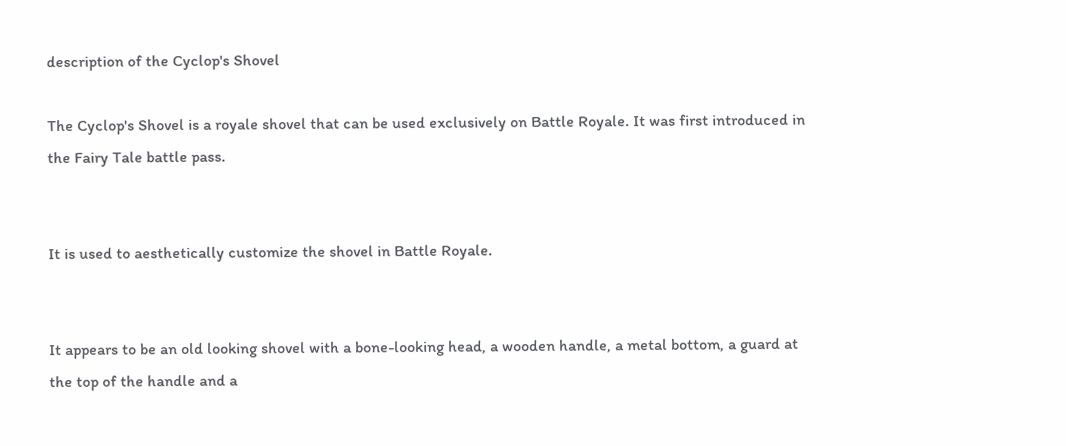description of the Cyclop's Shovel

The Cyclop's Shovel is a royale shovel that can be used exclusively on Battle Royale. It was first introduced in the Fairy Tale battle pass.


It is used to aesthetically customize the shovel in Battle Royale.


It appears to be an old looking shovel with a bone-looking head, a wooden handle, a metal bottom, a guard at the top of the handle and a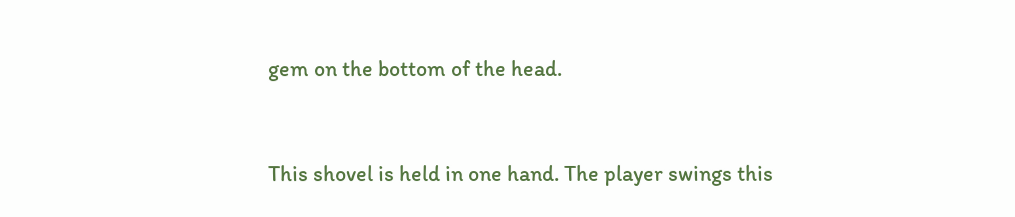gem on the bottom of the head.


This shovel is held in one hand. The player swings this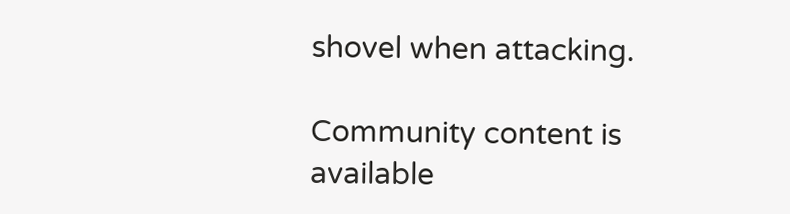shovel when attacking.

Community content is available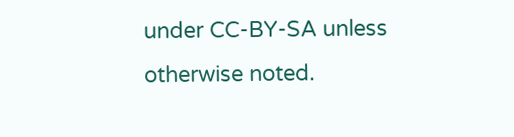under CC-BY-SA unless otherwise noted.